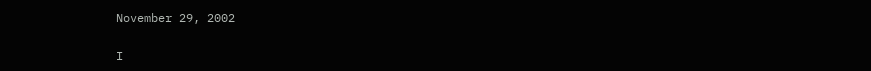November 29, 2002

I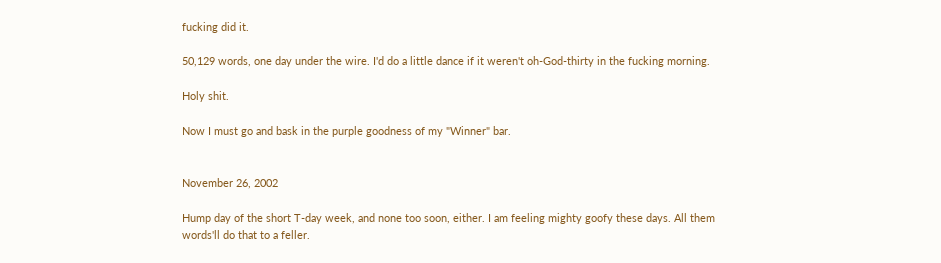fucking did it.

50,129 words, one day under the wire. I'd do a little dance if it weren't oh-God-thirty in the fucking morning.

Holy shit.

Now I must go and bask in the purple goodness of my "Winner" bar.


November 26, 2002

Hump day of the short T-day week, and none too soon, either. I am feeling mighty goofy these days. All them words'll do that to a feller.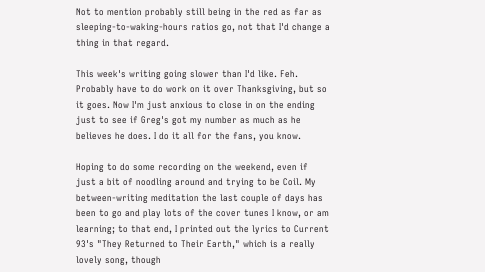Not to mention probably still being in the red as far as sleeping-to-waking-hours ratios go, not that I'd change a thing in that regard.

This week's writing going slower than I'd like. Feh. Probably have to do work on it over Thanksgiving, but so it goes. Now I'm just anxious to close in on the ending just to see if Greg's got my number as much as he believes he does. I do it all for the fans, you know.

Hoping to do some recording on the weekend, even if just a bit of noodling around and trying to be Coil. My between-writing meditation the last couple of days has been to go and play lots of the cover tunes I know, or am learning; to that end, I printed out the lyrics to Current 93's "They Returned to Their Earth," which is a really lovely song, though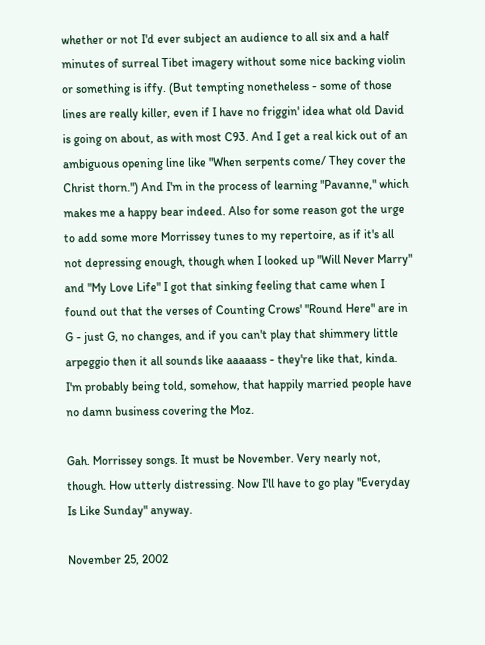whether or not I'd ever subject an audience to all six and a half minutes of surreal Tibet imagery without some nice backing violin or something is iffy. (But tempting nonetheless - some of those lines are really killer, even if I have no friggin' idea what old David is going on about, as with most C93. And I get a real kick out of an ambiguous opening line like "When serpents come/ They cover the Christ thorn.") And I'm in the process of learning "Pavanne," which makes me a happy bear indeed. Also for some reason got the urge to add some more Morrissey tunes to my repertoire, as if it's all not depressing enough, though when I looked up "Will Never Marry" and "My Love Life" I got that sinking feeling that came when I found out that the verses of Counting Crows' "Round Here" are in G - just G, no changes, and if you can't play that shimmery little arpeggio then it all sounds like aaaaass - they're like that, kinda. I'm probably being told, somehow, that happily married people have no damn business covering the Moz.

Gah. Morrissey songs. It must be November. Very nearly not, though. How utterly distressing. Now I'll have to go play "Everyday Is Like Sunday" anyway.

November 25, 2002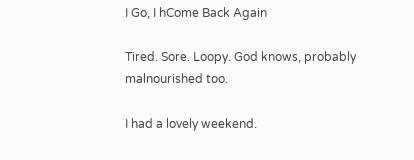I Go, I hCome Back Again

Tired. Sore. Loopy. God knows, probably malnourished too.

I had a lovely weekend.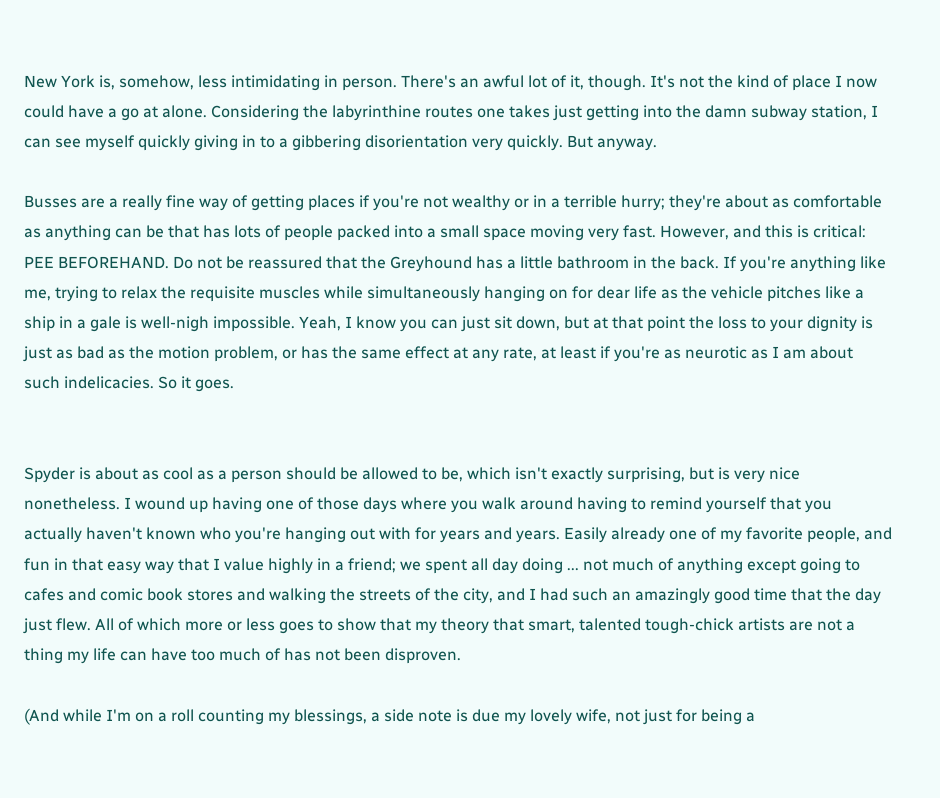New York is, somehow, less intimidating in person. There's an awful lot of it, though. It's not the kind of place I now could have a go at alone. Considering the labyrinthine routes one takes just getting into the damn subway station, I can see myself quickly giving in to a gibbering disorientation very quickly. But anyway.

Busses are a really fine way of getting places if you're not wealthy or in a terrible hurry; they're about as comfortable as anything can be that has lots of people packed into a small space moving very fast. However, and this is critical: PEE BEFOREHAND. Do not be reassured that the Greyhound has a little bathroom in the back. If you're anything like me, trying to relax the requisite muscles while simultaneously hanging on for dear life as the vehicle pitches like a ship in a gale is well-nigh impossible. Yeah, I know you can just sit down, but at that point the loss to your dignity is just as bad as the motion problem, or has the same effect at any rate, at least if you're as neurotic as I am about such indelicacies. So it goes.


Spyder is about as cool as a person should be allowed to be, which isn't exactly surprising, but is very nice nonetheless. I wound up having one of those days where you walk around having to remind yourself that you actually haven't known who you're hanging out with for years and years. Easily already one of my favorite people, and fun in that easy way that I value highly in a friend; we spent all day doing ... not much of anything except going to cafes and comic book stores and walking the streets of the city, and I had such an amazingly good time that the day just flew. All of which more or less goes to show that my theory that smart, talented tough-chick artists are not a thing my life can have too much of has not been disproven.

(And while I'm on a roll counting my blessings, a side note is due my lovely wife, not just for being a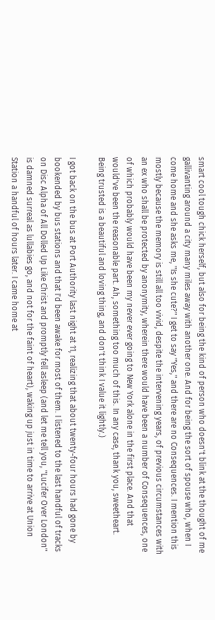smart cool tough chick herself, but also for being the kind of person who doesn't blink at the thought of me gallivanting around a city many miles away with another one. And for being the sort of spouse who, when I come home and she asks me, "Is she cute?" I get to say "Yes," and there are no Consequences. I mention this mostly because the memory is still all too vivid, despite the intervening years, of previous circumstances with an ex who shall be protected by anonymity, wherein there would have been a number of Consequences, one of which probably would have been my never ever going to New York alone in the first place. And that would've been the reasonable part. Ah, something too much of this. In any case, thank you, sweetheart. Being trusted is a beautiful and loving thing, and don't think I value it lightly.)

I got back on the bus at Port Authority last night at 11, realizing that about twenty-four hours had gone by bookended by bus stations and that I'd been awake for most of them. I listened to the last handful of tracks on Disc Alpha of All Dolled Up Like Christ and promptly fell asleep (and let me tell you, "Lucifer Over London" is damned surreal as lullabies go, and not for the faint of heart), waking up just in time to arrive at Union Station a handful of hours later. I came home at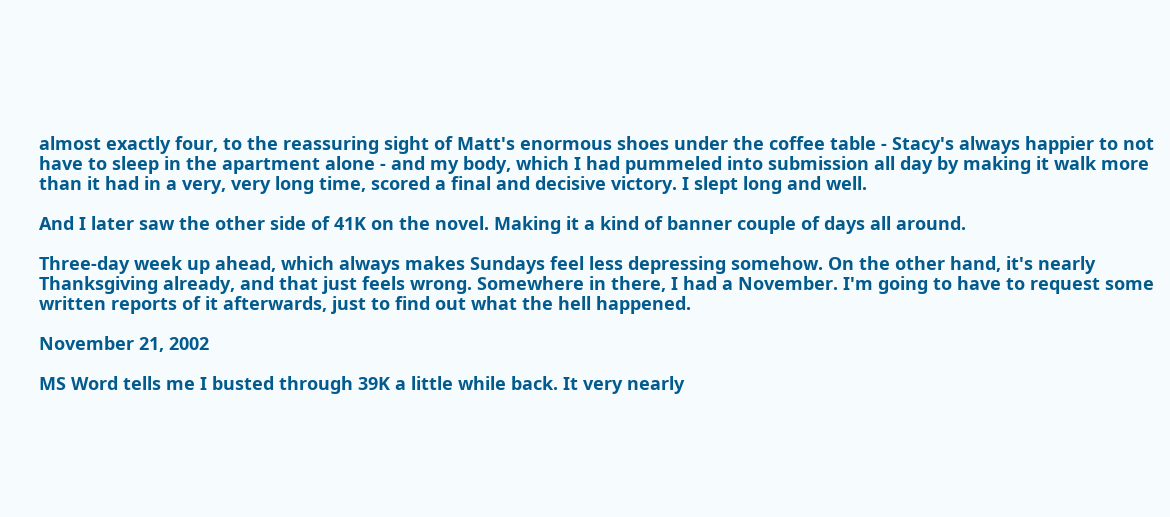almost exactly four, to the reassuring sight of Matt's enormous shoes under the coffee table - Stacy's always happier to not have to sleep in the apartment alone - and my body, which I had pummeled into submission all day by making it walk more than it had in a very, very long time, scored a final and decisive victory. I slept long and well.

And I later saw the other side of 41K on the novel. Making it a kind of banner couple of days all around.

Three-day week up ahead, which always makes Sundays feel less depressing somehow. On the other hand, it's nearly Thanksgiving already, and that just feels wrong. Somewhere in there, I had a November. I'm going to have to request some written reports of it afterwards, just to find out what the hell happened.

November 21, 2002

MS Word tells me I busted through 39K a little while back. It very nearly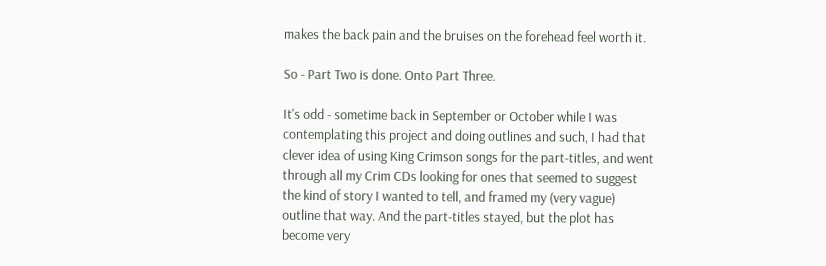makes the back pain and the bruises on the forehead feel worth it.

So - Part Two is done. Onto Part Three.

It's odd - sometime back in September or October while I was contemplating this project and doing outlines and such, I had that clever idea of using King Crimson songs for the part-titles, and went through all my Crim CDs looking for ones that seemed to suggest the kind of story I wanted to tell, and framed my (very vague) outline that way. And the part-titles stayed, but the plot has become very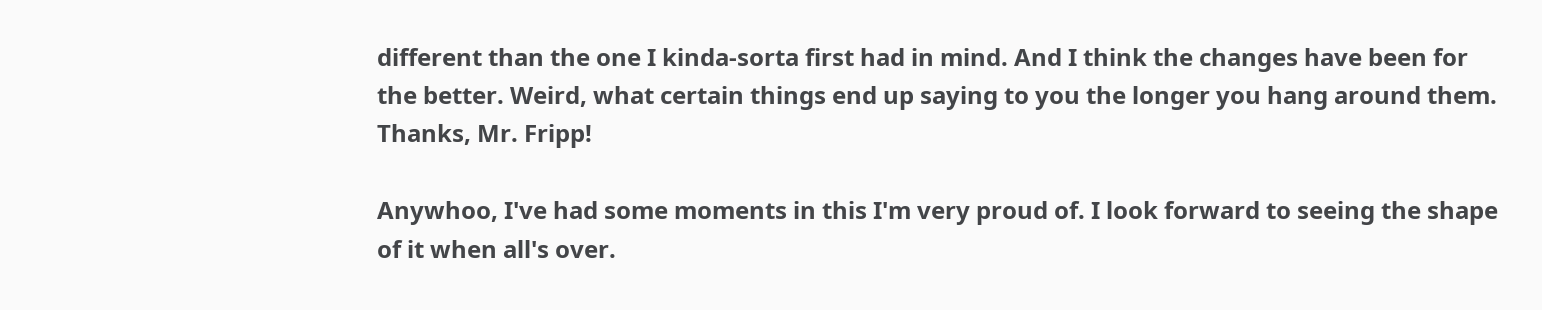different than the one I kinda-sorta first had in mind. And I think the changes have been for the better. Weird, what certain things end up saying to you the longer you hang around them. Thanks, Mr. Fripp!

Anywhoo, I've had some moments in this I'm very proud of. I look forward to seeing the shape of it when all's over.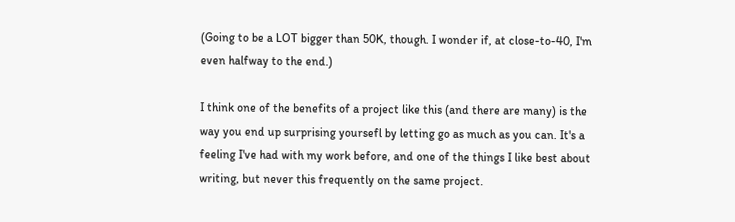(Going to be a LOT bigger than 50K, though. I wonder if, at close-to-40, I'm even halfway to the end.)

I think one of the benefits of a project like this (and there are many) is the way you end up surprising yoursefl by letting go as much as you can. It's a feeling I've had with my work before, and one of the things I like best about writing, but never this frequently on the same project.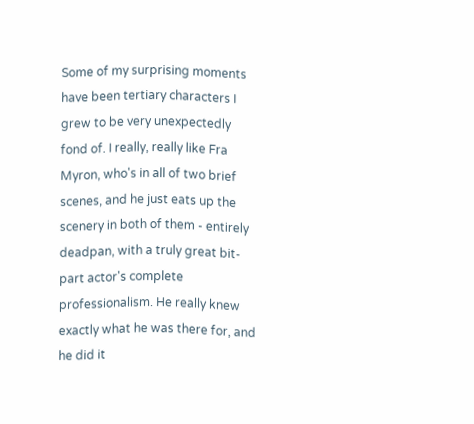Some of my surprising moments have been tertiary characters I grew to be very unexpectedly fond of. I really, really like Fra Myron, who's in all of two brief scenes, and he just eats up the scenery in both of them - entirely deadpan, with a truly great bit-part actor's complete professionalism. He really knew exactly what he was there for, and he did it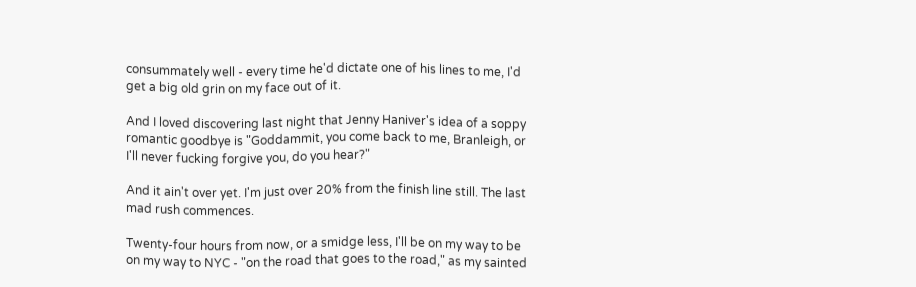consummately well - every time he'd dictate one of his lines to me, I'd get a big old grin on my face out of it.

And I loved discovering last night that Jenny Haniver's idea of a soppy romantic goodbye is "Goddammit, you come back to me, Branleigh, or I'll never fucking forgive you, do you hear?"

And it ain't over yet. I'm just over 20% from the finish line still. The last mad rush commences.

Twenty-four hours from now, or a smidge less, I'll be on my way to be on my way to NYC - "on the road that goes to the road," as my sainted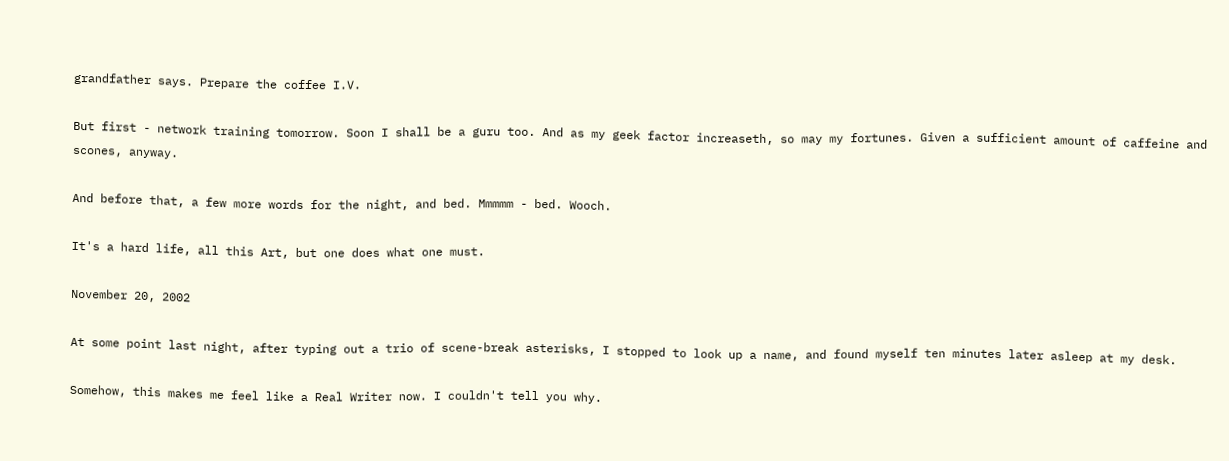grandfather says. Prepare the coffee I.V.

But first - network training tomorrow. Soon I shall be a guru too. And as my geek factor increaseth, so may my fortunes. Given a sufficient amount of caffeine and scones, anyway.

And before that, a few more words for the night, and bed. Mmmmm - bed. Wooch.

It's a hard life, all this Art, but one does what one must.

November 20, 2002

At some point last night, after typing out a trio of scene-break asterisks, I stopped to look up a name, and found myself ten minutes later asleep at my desk.

Somehow, this makes me feel like a Real Writer now. I couldn't tell you why.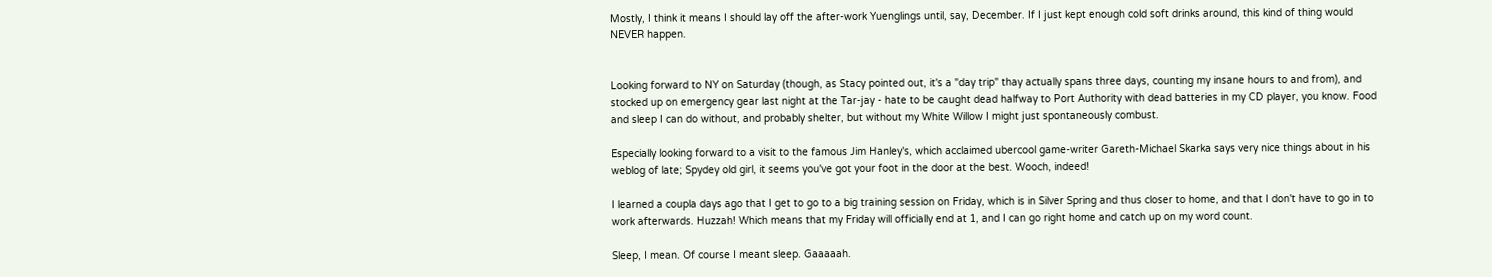Mostly, I think it means I should lay off the after-work Yuenglings until, say, December. If I just kept enough cold soft drinks around, this kind of thing would NEVER happen.


Looking forward to NY on Saturday (though, as Stacy pointed out, it's a "day trip" thay actually spans three days, counting my insane hours to and from), and stocked up on emergency gear last night at the Tar-jay - hate to be caught dead halfway to Port Authority with dead batteries in my CD player, you know. Food and sleep I can do without, and probably shelter, but without my White Willow I might just spontaneously combust.

Especially looking forward to a visit to the famous Jim Hanley's, which acclaimed ubercool game-writer Gareth-Michael Skarka says very nice things about in his weblog of late; Spydey old girl, it seems you've got your foot in the door at the best. Wooch, indeed!

I learned a coupla days ago that I get to go to a big training session on Friday, which is in Silver Spring and thus closer to home, and that I don't have to go in to work afterwards. Huzzah! Which means that my Friday will officially end at 1, and I can go right home and catch up on my word count.

Sleep, I mean. Of course I meant sleep. Gaaaaah.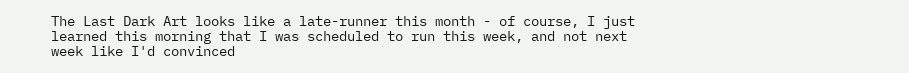The Last Dark Art looks like a late-runner this month - of course, I just learned this morning that I was scheduled to run this week, and not next week like I'd convinced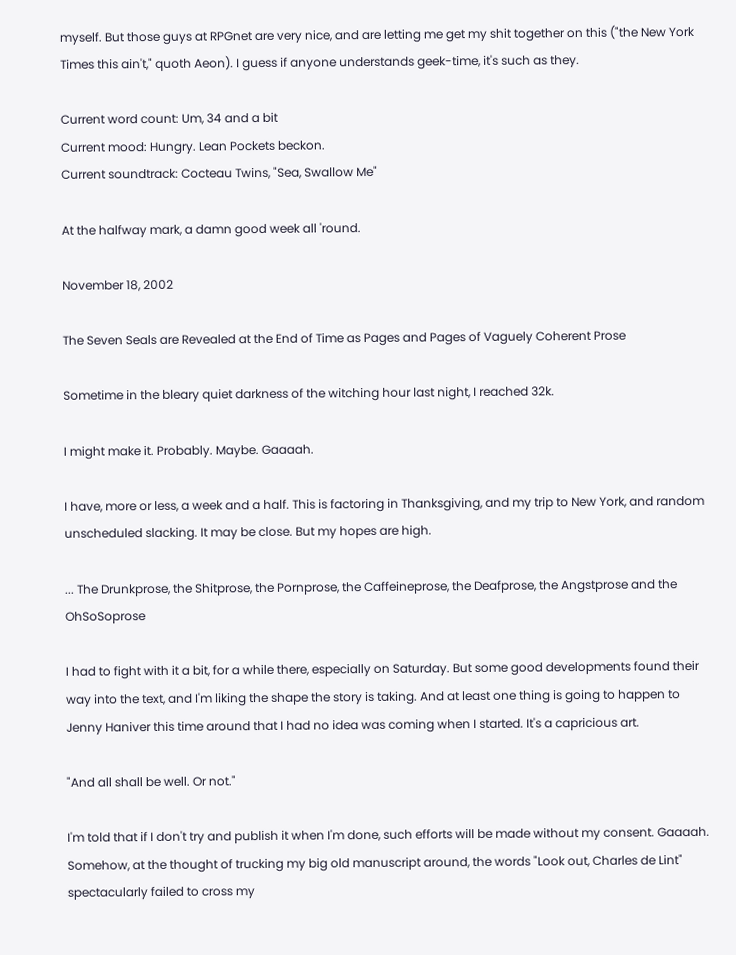myself. But those guys at RPGnet are very nice, and are letting me get my shit together on this ("the New York Times this ain't," quoth Aeon). I guess if anyone understands geek-time, it's such as they.

Current word count: Um, 34 and a bit
Current mood: Hungry. Lean Pockets beckon.
Current soundtrack: Cocteau Twins, "Sea, Swallow Me"

At the halfway mark, a damn good week all 'round.

November 18, 2002

The Seven Seals are Revealed at the End of Time as Pages and Pages of Vaguely Coherent Prose

Sometime in the bleary quiet darkness of the witching hour last night, I reached 32k.

I might make it. Probably. Maybe. Gaaaah.

I have, more or less, a week and a half. This is factoring in Thanksgiving, and my trip to New York, and random unscheduled slacking. It may be close. But my hopes are high.

... The Drunkprose, the Shitprose, the Pornprose, the Caffeineprose, the Deafprose, the Angstprose and the OhSoSoprose

I had to fight with it a bit, for a while there, especially on Saturday. But some good developments found their way into the text, and I'm liking the shape the story is taking. And at least one thing is going to happen to Jenny Haniver this time around that I had no idea was coming when I started. It's a capricious art.

"And all shall be well. Or not."

I'm told that if I don't try and publish it when I'm done, such efforts will be made without my consent. Gaaaah. Somehow, at the thought of trucking my big old manuscript around, the words "Look out, Charles de Lint" spectacularly failed to cross my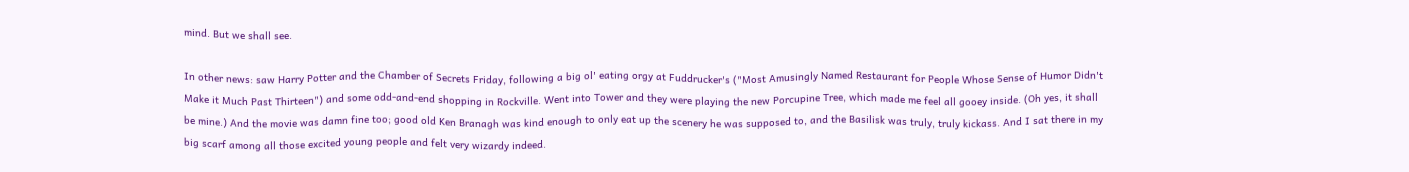mind. But we shall see.

In other news: saw Harry Potter and the Chamber of Secrets Friday, following a big ol' eating orgy at Fuddrucker's ("Most Amusingly Named Restaurant for People Whose Sense of Humor Didn't Make it Much Past Thirteen") and some odd-and-end shopping in Rockville. Went into Tower and they were playing the new Porcupine Tree, which made me feel all gooey inside. (Oh yes, it shall be mine.) And the movie was damn fine too; good old Ken Branagh was kind enough to only eat up the scenery he was supposed to, and the Basilisk was truly, truly kickass. And I sat there in my big scarf among all those excited young people and felt very wizardy indeed.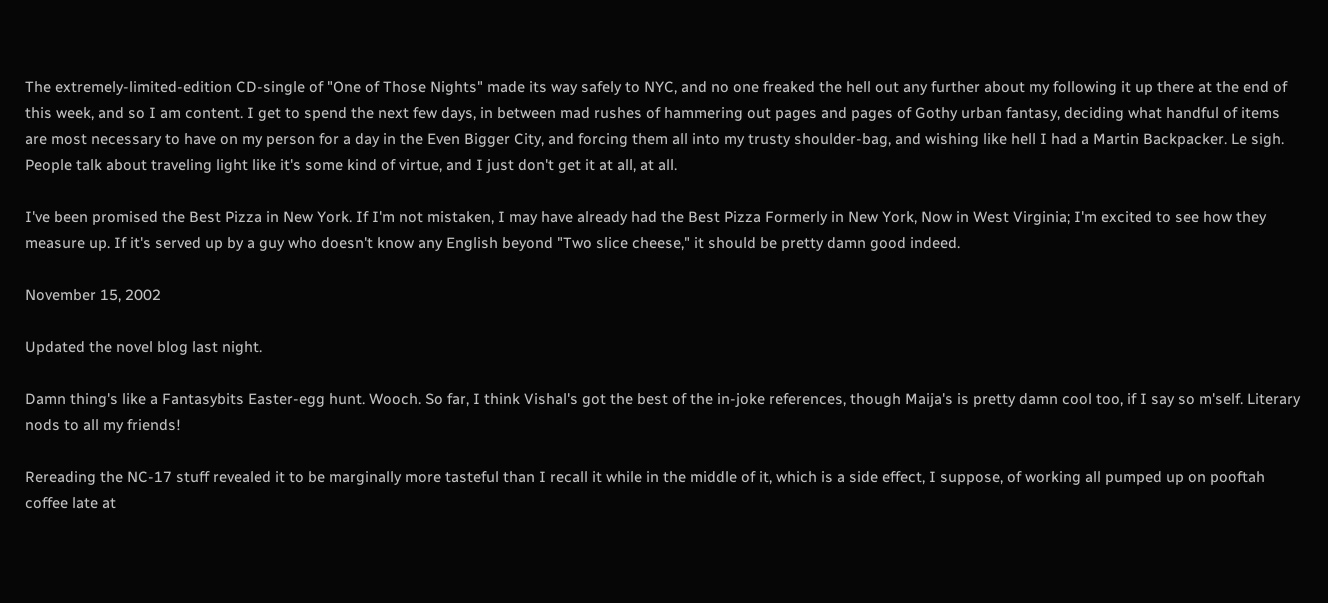The extremely-limited-edition CD-single of "One of Those Nights" made its way safely to NYC, and no one freaked the hell out any further about my following it up there at the end of this week, and so I am content. I get to spend the next few days, in between mad rushes of hammering out pages and pages of Gothy urban fantasy, deciding what handful of items are most necessary to have on my person for a day in the Even Bigger City, and forcing them all into my trusty shoulder-bag, and wishing like hell I had a Martin Backpacker. Le sigh. People talk about traveling light like it's some kind of virtue, and I just don't get it at all, at all.

I've been promised the Best Pizza in New York. If I'm not mistaken, I may have already had the Best Pizza Formerly in New York, Now in West Virginia; I'm excited to see how they measure up. If it's served up by a guy who doesn't know any English beyond "Two slice cheese," it should be pretty damn good indeed.

November 15, 2002

Updated the novel blog last night.

Damn thing's like a Fantasybits Easter-egg hunt. Wooch. So far, I think Vishal's got the best of the in-joke references, though Maija's is pretty damn cool too, if I say so m'self. Literary nods to all my friends!

Rereading the NC-17 stuff revealed it to be marginally more tasteful than I recall it while in the middle of it, which is a side effect, I suppose, of working all pumped up on pooftah coffee late at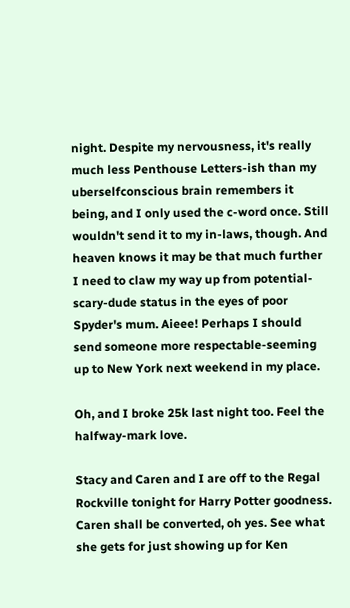night. Despite my nervousness, it's really much less Penthouse Letters-ish than my uberselfconscious brain remembers it being, and I only used the c-word once. Still wouldn't send it to my in-laws, though. And heaven knows it may be that much further I need to claw my way up from potential-scary-dude status in the eyes of poor Spyder's mum. Aieee! Perhaps I should send someone more respectable-seeming up to New York next weekend in my place.

Oh, and I broke 25k last night too. Feel the halfway-mark love.

Stacy and Caren and I are off to the Regal Rockville tonight for Harry Potter goodness. Caren shall be converted, oh yes. See what she gets for just showing up for Ken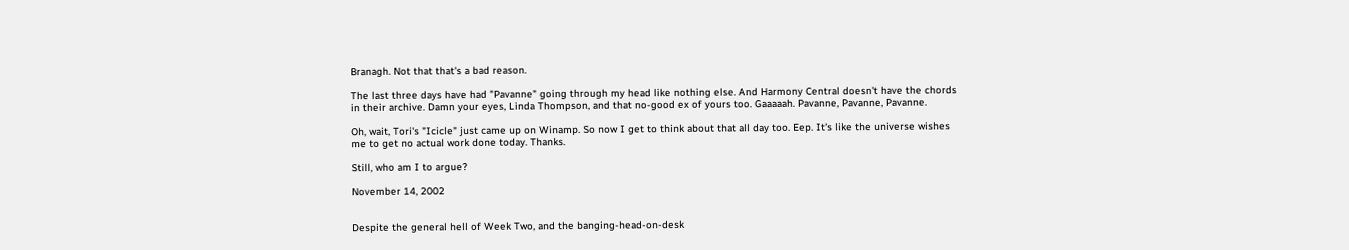Branagh. Not that that's a bad reason.

The last three days have had "Pavanne" going through my head like nothing else. And Harmony Central doesn't have the chords in their archive. Damn your eyes, Linda Thompson, and that no-good ex of yours too. Gaaaaah. Pavanne, Pavanne, Pavanne.

Oh, wait, Tori's "Icicle" just came up on Winamp. So now I get to think about that all day too. Eep. It's like the universe wishes me to get no actual work done today. Thanks.

Still, who am I to argue?

November 14, 2002


Despite the general hell of Week Two, and the banging-head-on-desk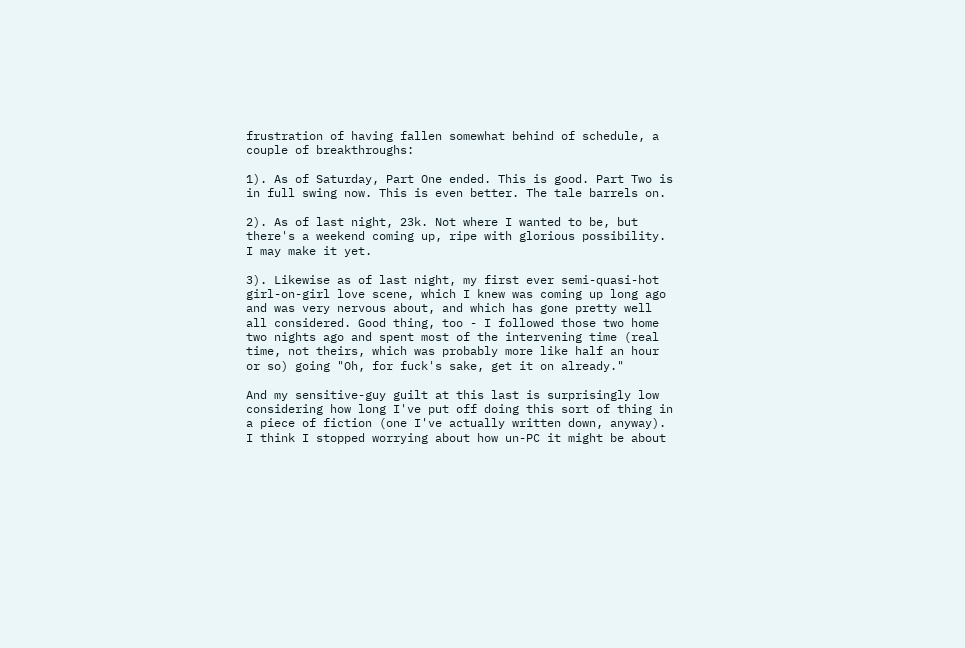frustration of having fallen somewhat behind of schedule, a couple of breakthroughs:

1). As of Saturday, Part One ended. This is good. Part Two is in full swing now. This is even better. The tale barrels on.

2). As of last night, 23k. Not where I wanted to be, but there's a weekend coming up, ripe with glorious possibility. I may make it yet.

3). Likewise as of last night, my first ever semi-quasi-hot girl-on-girl love scene, which I knew was coming up long ago and was very nervous about, and which has gone pretty well all considered. Good thing, too - I followed those two home two nights ago and spent most of the intervening time (real time, not theirs, which was probably more like half an hour or so) going "Oh, for fuck's sake, get it on already."

And my sensitive-guy guilt at this last is surprisingly low considering how long I've put off doing this sort of thing in a piece of fiction (one I've actually written down, anyway). I think I stopped worrying about how un-PC it might be about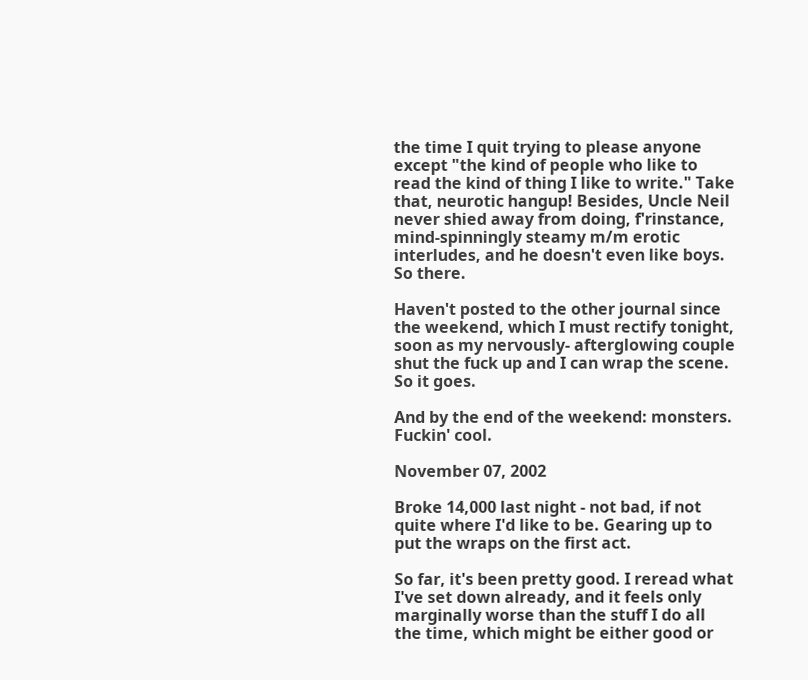the time I quit trying to please anyone except "the kind of people who like to read the kind of thing I like to write." Take that, neurotic hangup! Besides, Uncle Neil never shied away from doing, f'rinstance, mind-spinningly steamy m/m erotic interludes, and he doesn't even like boys. So there.

Haven't posted to the other journal since the weekend, which I must rectify tonight, soon as my nervously- afterglowing couple shut the fuck up and I can wrap the scene. So it goes.

And by the end of the weekend: monsters. Fuckin' cool.

November 07, 2002

Broke 14,000 last night - not bad, if not quite where I'd like to be. Gearing up to put the wraps on the first act.

So far, it's been pretty good. I reread what I've set down already, and it feels only marginally worse than the stuff I do all the time, which might be either good or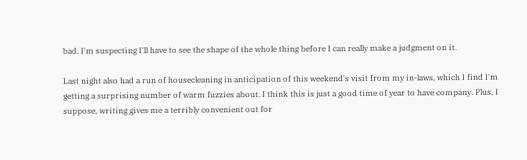bad. I'm suspecting I'll have to see the shape of the whole thing before I can really make a judgment on it.

Last night also had a run of housecleaning in anticipation of this weekend's visit from my in-laws, which I find I'm getting a surprising number of warm fuzzies about. I think this is just a good time of year to have company. Plus, I suppose, writing gives me a terribly convenient out for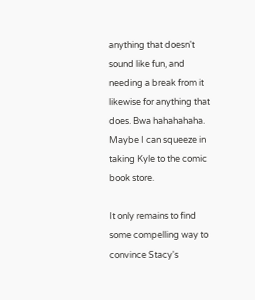anything that doesn't sound like fun, and needing a break from it likewise for anything that does. Bwa hahahahaha. Maybe I can squeeze in taking Kyle to the comic book store.

It only remains to find some compelling way to convince Stacy's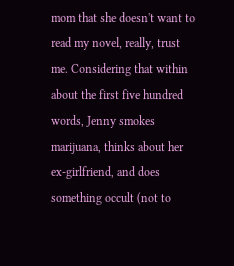mom that she doesn't want to read my novel, really, trust me. Considering that within about the first five hundred words, Jenny smokes marijuana, thinks about her ex-girlfriend, and does something occult (not to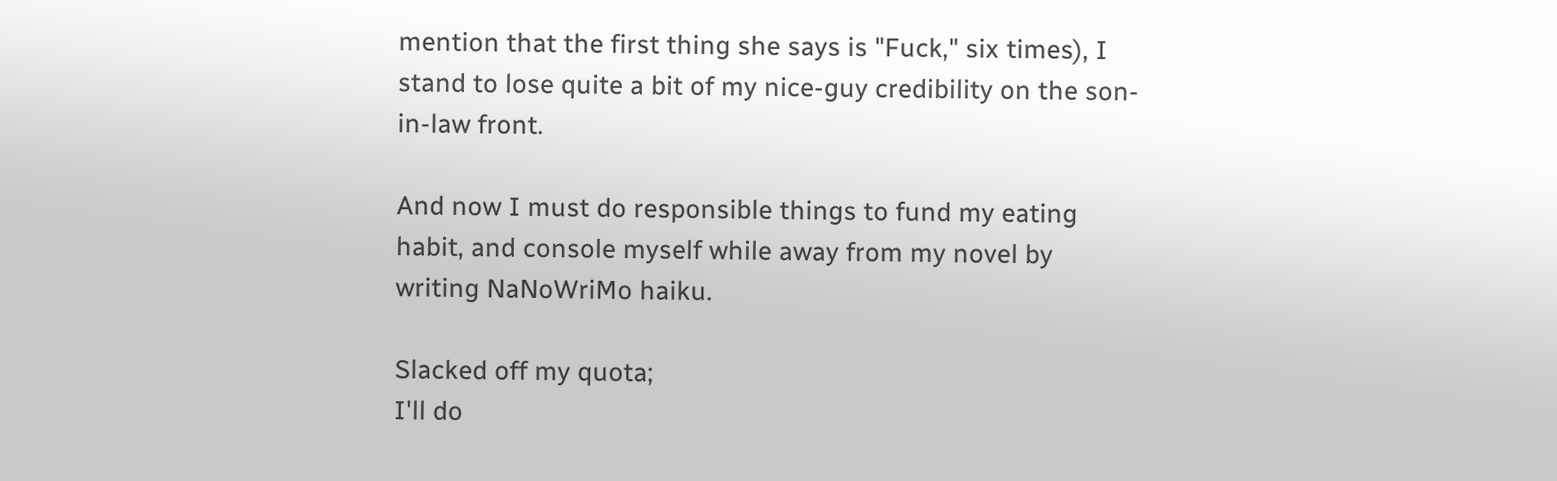mention that the first thing she says is "Fuck," six times), I stand to lose quite a bit of my nice-guy credibility on the son-in-law front.

And now I must do responsible things to fund my eating habit, and console myself while away from my novel by writing NaNoWriMo haiku.

Slacked off my quota;
I'll do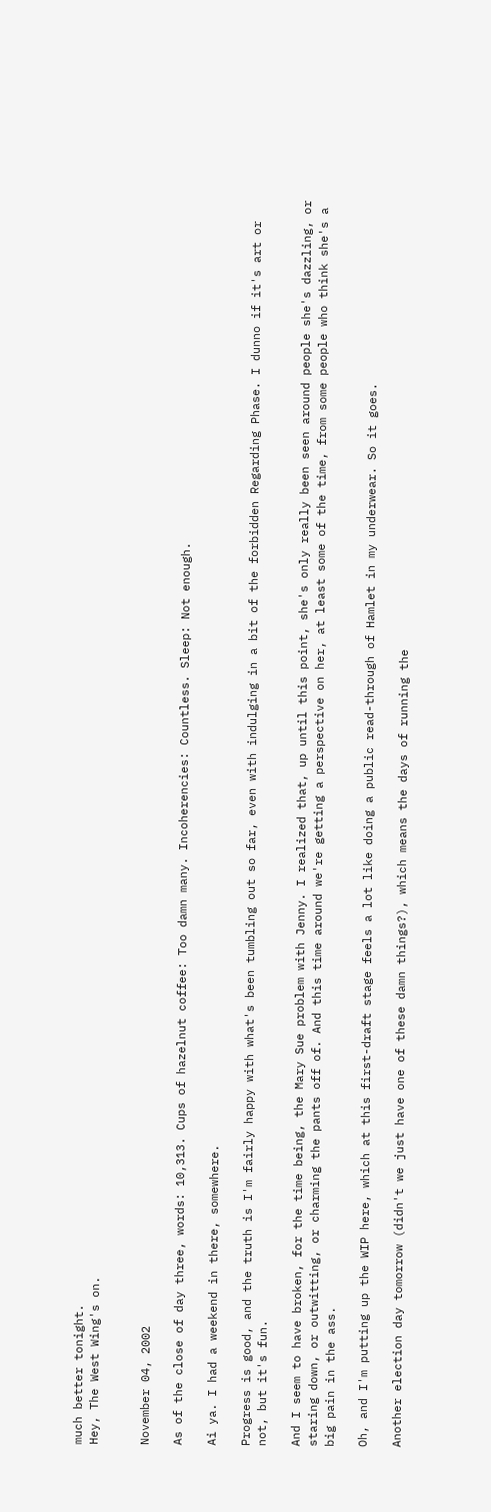much better tonight.
Hey, The West Wing's on.


November 04, 2002

As of the close of day three, words: 10,313. Cups of hazelnut coffee: Too damn many. Incoherencies: Countless. Sleep: Not enough.

Ai ya. I had a weekend in there, somewhere.

Progress is good, and the truth is I'm fairly happy with what's been tumbling out so far, even with indulging in a bit of the forbidden Regarding Phase. I dunno if it's art or not, but it's fun.

And I seem to have broken, for the time being, the Mary Sue problem with Jenny. I realized that, up until this point, she's only really been seen around people she's dazzling, or staring down, or outwitting, or charming the pants off of. And this time around we're getting a perspective on her, at least some of the time, from some people who think she's a big pain in the ass.

Oh, and I'm putting up the WIP here, which at this first-draft stage feels a lot like doing a public read-through of Hamlet in my underwear. So it goes.

Another election day tomorrow (didn't we just have one of these damn things?), which means the days of running the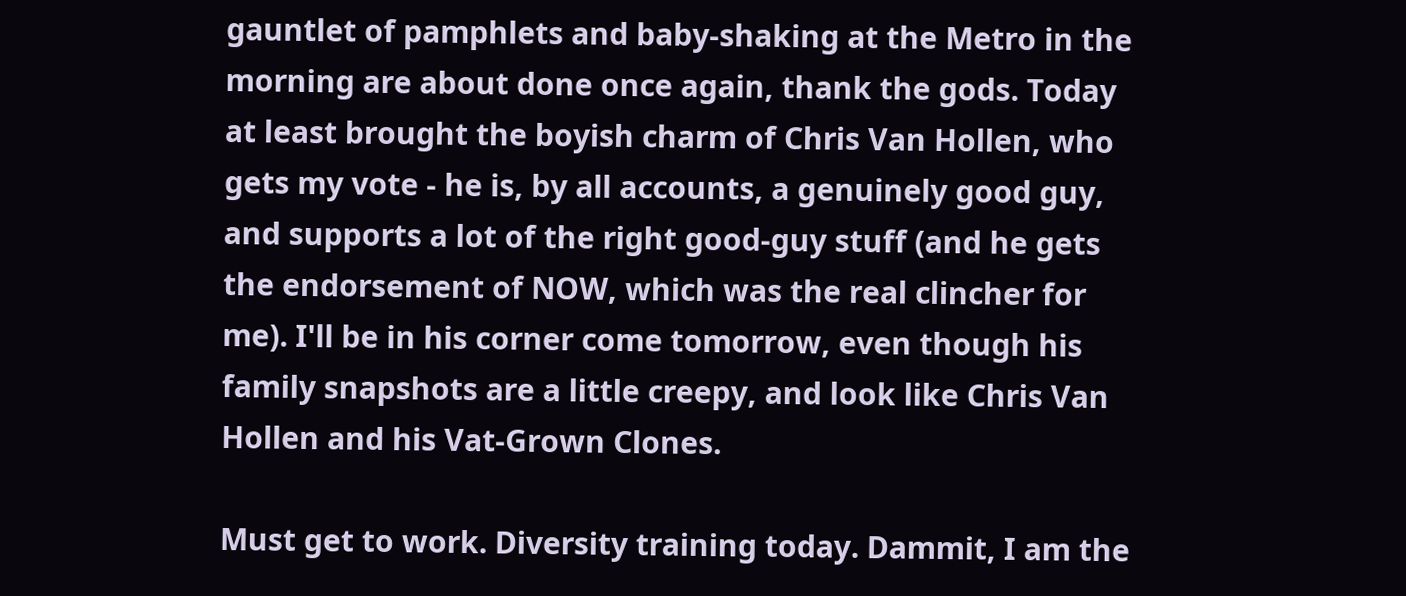gauntlet of pamphlets and baby-shaking at the Metro in the morning are about done once again, thank the gods. Today at least brought the boyish charm of Chris Van Hollen, who gets my vote - he is, by all accounts, a genuinely good guy, and supports a lot of the right good-guy stuff (and he gets the endorsement of NOW, which was the real clincher for me). I'll be in his corner come tomorrow, even though his family snapshots are a little creepy, and look like Chris Van Hollen and his Vat-Grown Clones.

Must get to work. Diversity training today. Dammit, I am the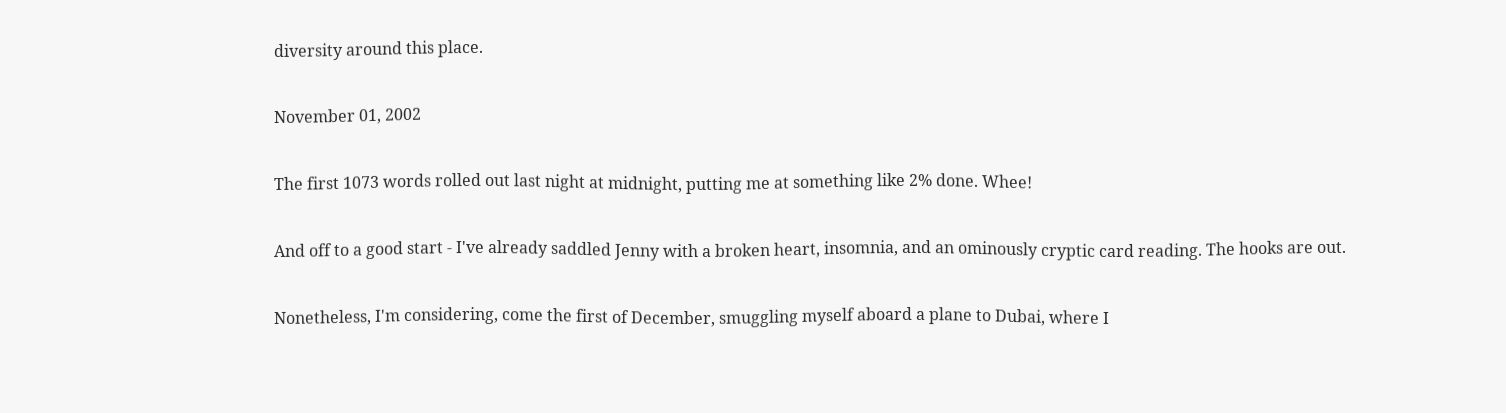diversity around this place.

November 01, 2002

The first 1073 words rolled out last night at midnight, putting me at something like 2% done. Whee!

And off to a good start - I've already saddled Jenny with a broken heart, insomnia, and an ominously cryptic card reading. The hooks are out.

Nonetheless, I'm considering, come the first of December, smuggling myself aboard a plane to Dubai, where I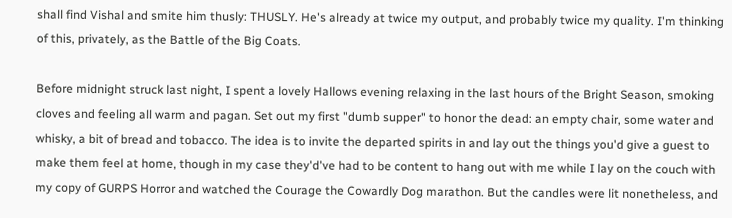shall find Vishal and smite him thusly: THUSLY. He's already at twice my output, and probably twice my quality. I'm thinking of this, privately, as the Battle of the Big Coats.

Before midnight struck last night, I spent a lovely Hallows evening relaxing in the last hours of the Bright Season, smoking cloves and feeling all warm and pagan. Set out my first "dumb supper" to honor the dead: an empty chair, some water and whisky, a bit of bread and tobacco. The idea is to invite the departed spirits in and lay out the things you'd give a guest to make them feel at home, though in my case they'd've had to be content to hang out with me while I lay on the couch with my copy of GURPS Horror and watched the Courage the Cowardly Dog marathon. But the candles were lit nonetheless, and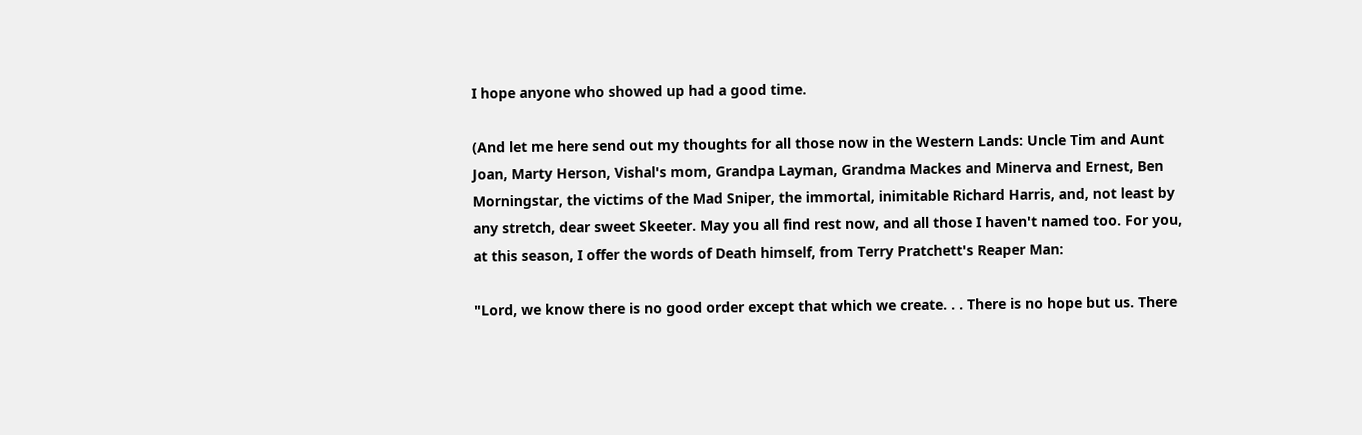I hope anyone who showed up had a good time.

(And let me here send out my thoughts for all those now in the Western Lands: Uncle Tim and Aunt Joan, Marty Herson, Vishal's mom, Grandpa Layman, Grandma Mackes and Minerva and Ernest, Ben Morningstar, the victims of the Mad Sniper, the immortal, inimitable Richard Harris, and, not least by any stretch, dear sweet Skeeter. May you all find rest now, and all those I haven't named too. For you, at this season, I offer the words of Death himself, from Terry Pratchett's Reaper Man:

"Lord, we know there is no good order except that which we create. . . There is no hope but us. There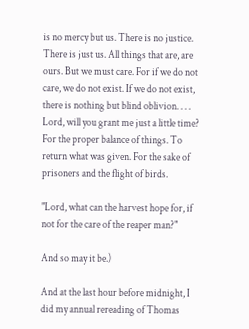is no mercy but us. There is no justice. There is just us. All things that are, are ours. But we must care. For if we do not care, we do not exist. If we do not exist, there is nothing but blind oblivion. . . . Lord, will you grant me just a little time? For the proper balance of things. To return what was given. For the sake of prisoners and the flight of birds.

"Lord, what can the harvest hope for, if not for the care of the reaper man?"

And so may it be.)

And at the last hour before midnight, I did my annual rereading of Thomas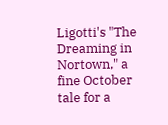Ligotti's "The Dreaming in Nortown," a fine October tale for a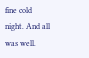fine cold night. And all was well.